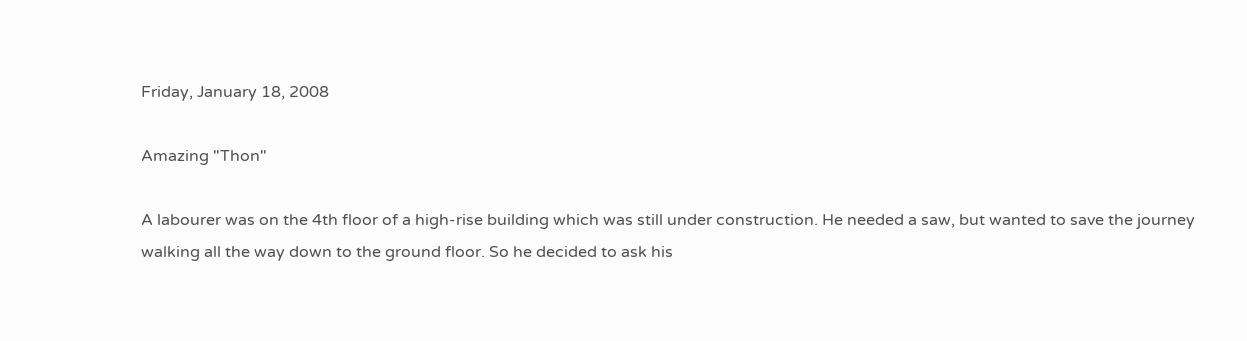Friday, January 18, 2008

Amazing "Thon"

A labourer was on the 4th floor of a high-rise building which was still under construction. He needed a saw, but wanted to save the journey walking all the way down to the ground floor. So he decided to ask his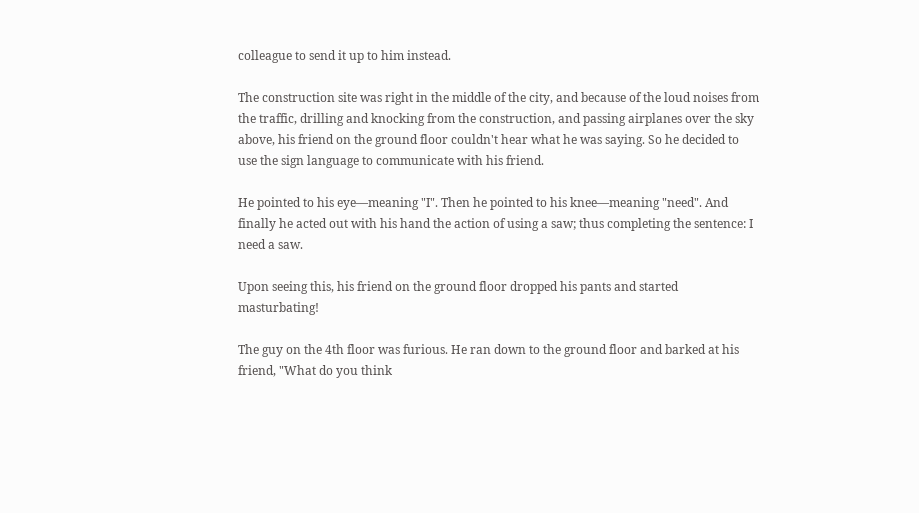colleague to send it up to him instead.

The construction site was right in the middle of the city, and because of the loud noises from the traffic, drilling and knocking from the construction, and passing airplanes over the sky above, his friend on the ground floor couldn't hear what he was saying. So he decided to use the sign language to communicate with his friend.

He pointed to his eye—meaning "I". Then he pointed to his knee—meaning "need". And finally he acted out with his hand the action of using a saw; thus completing the sentence: I need a saw.

Upon seeing this, his friend on the ground floor dropped his pants and started masturbating!

The guy on the 4th floor was furious. He ran down to the ground floor and barked at his friend, "What do you think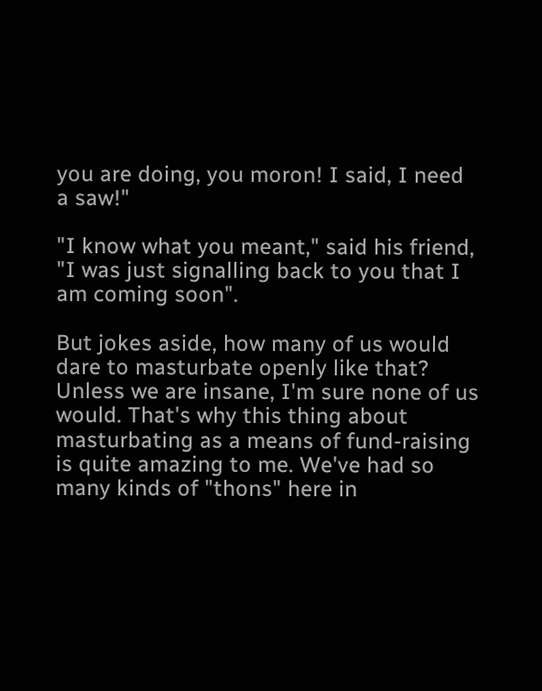you are doing, you moron! I said, I need a saw!"

"I know what you meant," said his friend, "I was just signalling back to you that I am coming soon".

But jokes aside, how many of us would dare to masturbate openly like that? Unless we are insane, I'm sure none of us would. That's why this thing about masturbating as a means of fund-raising is quite amazing to me. We've had so many kinds of "thons" here in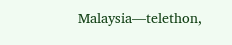Malaysia—telethon,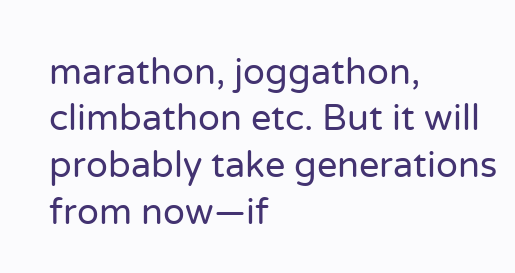marathon, joggathon, climbathon etc. But it will probably take generations from now—if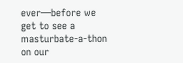ever—before we get to see a masturbate-a-thon on our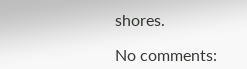shores.

No comments: